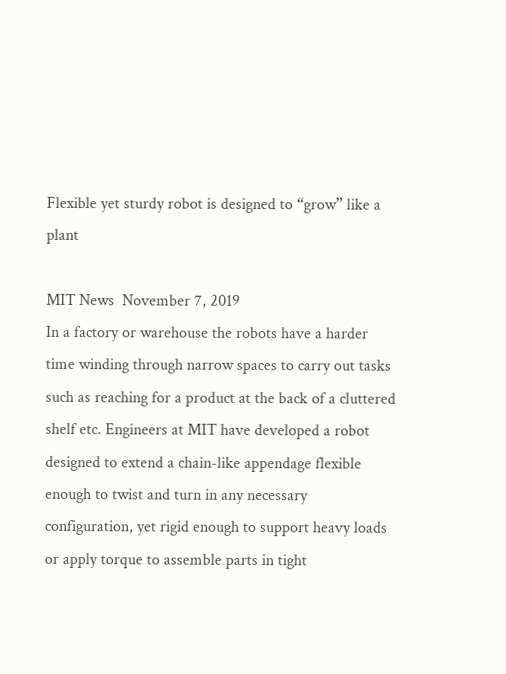Flexible yet sturdy robot is designed to “grow” like a plant

MIT News  November 7, 2019
In a factory or warehouse the robots have a harder time winding through narrow spaces to carry out tasks such as reaching for a product at the back of a cluttered shelf etc. Engineers at MIT have developed a robot designed to extend a chain-like appendage flexible enough to twist and turn in any necessary configuration, yet rigid enough to support heavy loads or apply torque to assemble parts in tight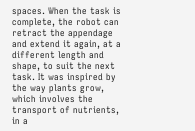spaces. When the task is complete, the robot can retract the appendage and extend it again, at a different length and shape, to suit the next task. It was inspired by the way plants grow, which involves the transport of nutrients, in a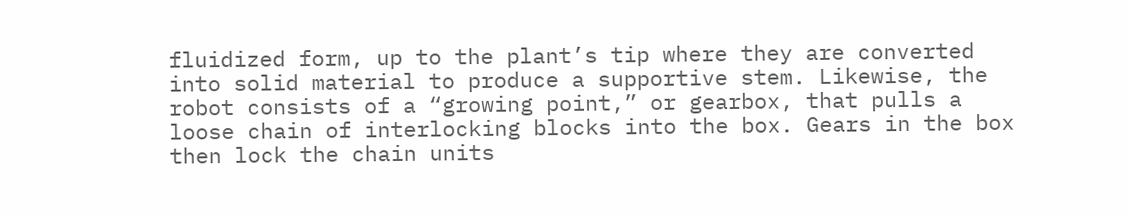fluidized form, up to the plant’s tip where they are converted into solid material to produce a supportive stem. Likewise, the robot consists of a “growing point,” or gearbox, that pulls a loose chain of interlocking blocks into the box. Gears in the box then lock the chain units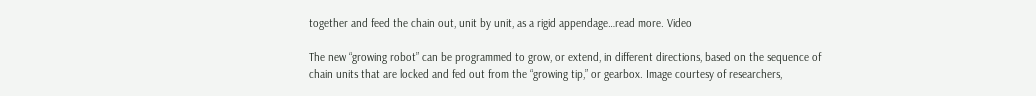together and feed the chain out, unit by unit, as a rigid appendage…read more. Video

The new “growing robot” can be programmed to grow, or extend, in different directions, based on the sequence of chain units that are locked and fed out from the “growing tip,” or gearbox. Image courtesy of researchers,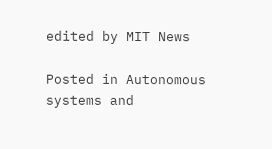edited by MIT News

Posted in Autonomous systems and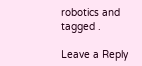robotics and tagged .

Leave a Reply